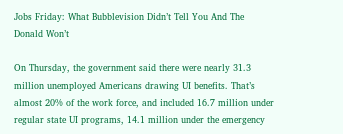Jobs Friday: What Bubblevision Didn’t Tell You And The Donald Won’t

On Thursday, the government said there were nearly 31.3 million unemployed Americans drawing UI benefits. That’s almost 20% of the work force, and included 16.7 million under regular state UI programs, 14.1 million under the emergency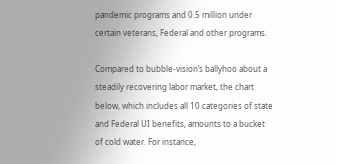pandemic programs and 0.5 million under certain veterans, Federal and other programs.

Compared to bubble-vision’s ballyhoo about a steadily recovering labor market, the chart below, which includes all 10 categories of state and Federal UI benefits, amounts to a bucket of cold water. For instance,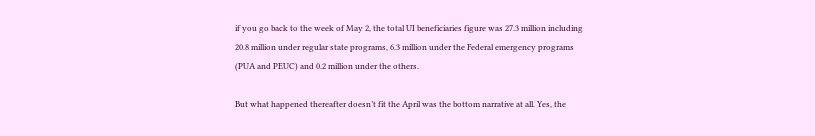if you go back to the week of May 2, the total UI beneficiaries figure was 27.3 million including 20.8 million under regular state programs, 6.3 million under the Federal emergency programs (PUA and PEUC) and 0.2 million under the others.

But what happened thereafter doesn’t fit the April was the bottom narrative at all. Yes, the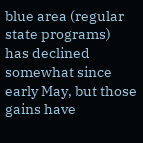blue area (regular state programs) has declined somewhat since early May, but those gains have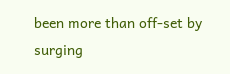been more than off-set by surging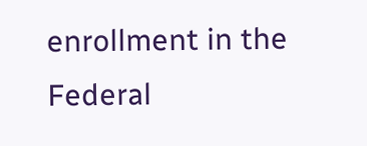enrollment in the Federal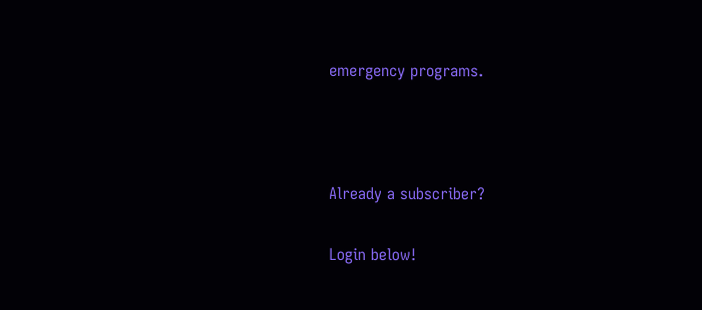emergency programs.



Already a subscriber?

Login below!